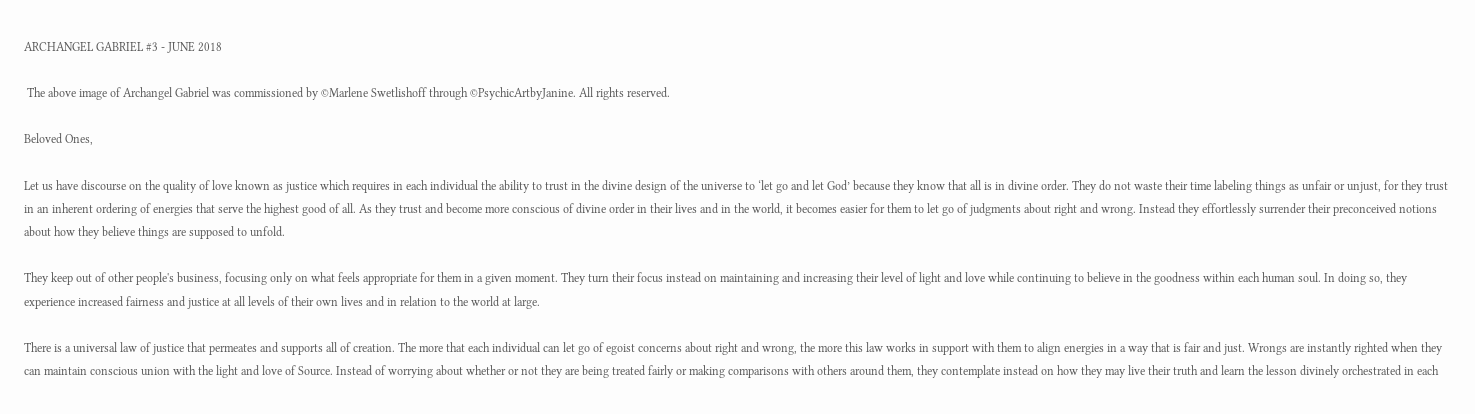ARCHANGEL GABRIEL #3 - JUNE 2018

 The above image of Archangel Gabriel was commissioned by ©Marlene Swetlishoff through ©PsychicArtbyJanine. All rights reserved.

Beloved Ones,

Let us have discourse on the quality of love known as justice which requires in each individual the ability to trust in the divine design of the universe to ‘let go and let God’ because they know that all is in divine order. They do not waste their time labeling things as unfair or unjust, for they trust in an inherent ordering of energies that serve the highest good of all. As they trust and become more conscious of divine order in their lives and in the world, it becomes easier for them to let go of judgments about right and wrong. Instead they effortlessly surrender their preconceived notions about how they believe things are supposed to unfold.

They keep out of other people's business, focusing only on what feels appropriate for them in a given moment. They turn their focus instead on maintaining and increasing their level of light and love while continuing to believe in the goodness within each human soul. In doing so, they experience increased fairness and justice at all levels of their own lives and in relation to the world at large.

There is a universal law of justice that permeates and supports all of creation. The more that each individual can let go of egoist concerns about right and wrong, the more this law works in support with them to align energies in a way that is fair and just. Wrongs are instantly righted when they can maintain conscious union with the light and love of Source. Instead of worrying about whether or not they are being treated fairly or making comparisons with others around them, they contemplate instead on how they may live their truth and learn the lesson divinely orchestrated in each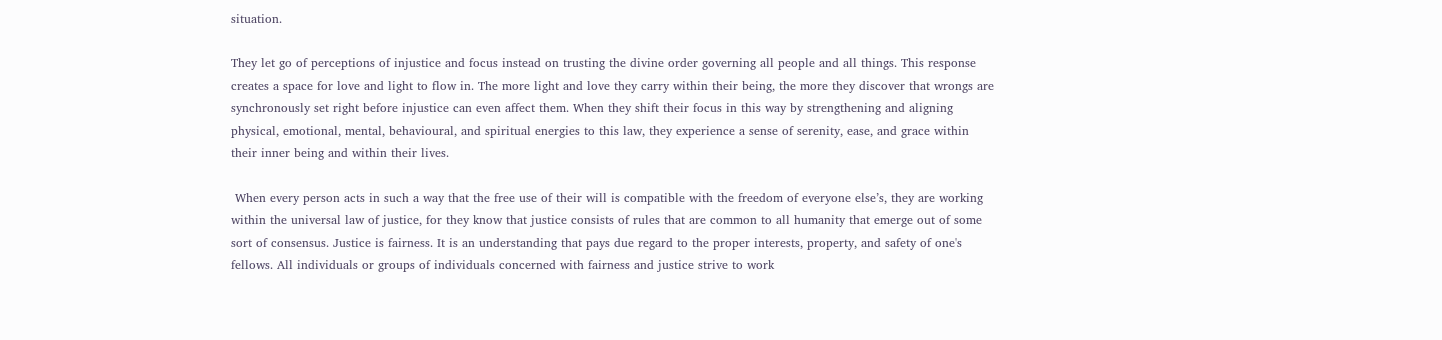situation.

They let go of perceptions of injustice and focus instead on trusting the divine order governing all people and all things. This response creates a space for love and light to flow in. The more light and love they carry within their being, the more they discover that wrongs are synchronously set right before injustice can even affect them. When they shift their focus in this way by strengthening and aligning physical, emotional, mental, behavioural, and spiritual energies to this law, they experience a sense of serenity, ease, and grace within their inner being and within their lives.

 When every person acts in such a way that the free use of their will is compatible with the freedom of everyone else’s, they are working within the universal law of justice, for they know that justice consists of rules that are common to all humanity that emerge out of some sort of consensus. Justice is fairness. It is an understanding that pays due regard to the proper interests, property, and safety of one's fellows. All individuals or groups of individuals concerned with fairness and justice strive to work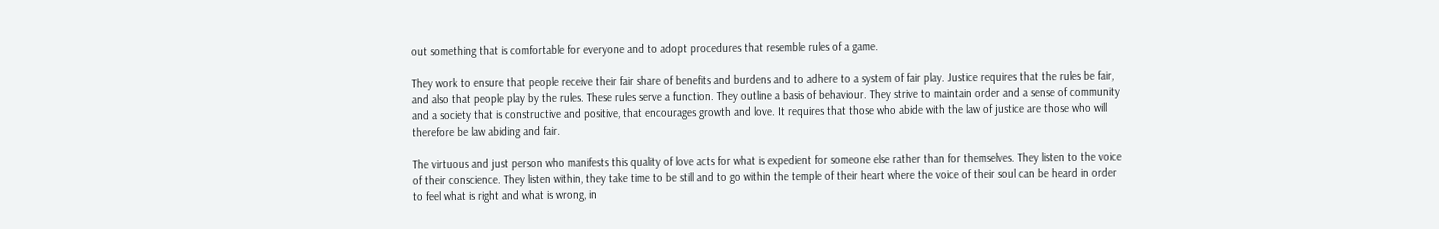out something that is comfortable for everyone and to adopt procedures that resemble rules of a game.

They work to ensure that people receive their fair share of benefits and burdens and to adhere to a system of fair play. Justice requires that the rules be fair, and also that people play by the rules. These rules serve a function. They outline a basis of behaviour. They strive to maintain order and a sense of community and a society that is constructive and positive, that encourages growth and love. It requires that those who abide with the law of justice are those who will therefore be law abiding and fair.

The virtuous and just person who manifests this quality of love acts for what is expedient for someone else rather than for themselves. They listen to the voice of their conscience. They listen within, they take time to be still and to go within the temple of their heart where the voice of their soul can be heard in order to feel what is right and what is wrong, in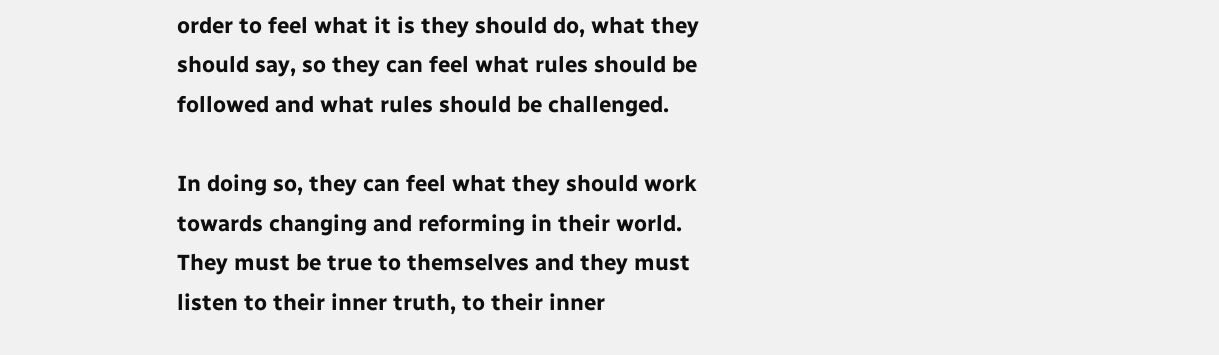order to feel what it is they should do, what they should say, so they can feel what rules should be followed and what rules should be challenged.

In doing so, they can feel what they should work towards changing and reforming in their world. They must be true to themselves and they must listen to their inner truth, to their inner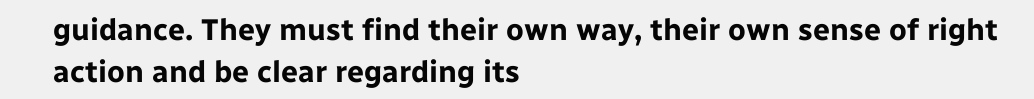guidance. They must find their own way, their own sense of right action and be clear regarding its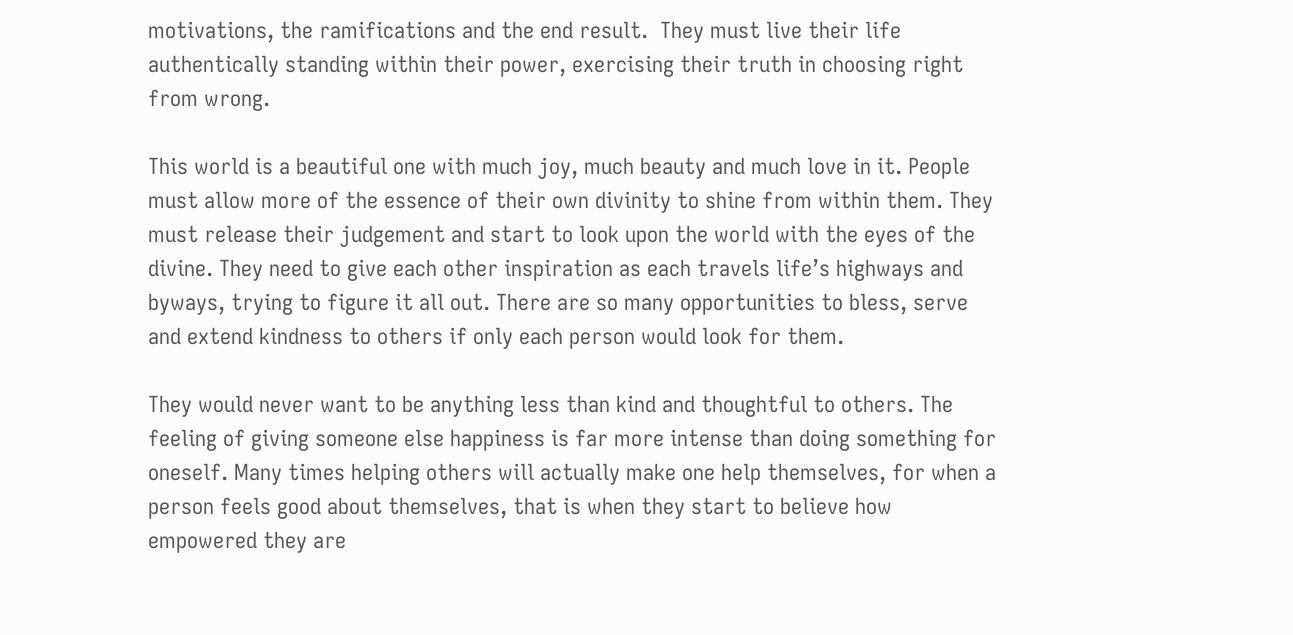motivations, the ramifications and the end result.  They must live their life authentically standing within their power, exercising their truth in choosing right from wrong.

This world is a beautiful one with much joy, much beauty and much love in it. People must allow more of the essence of their own divinity to shine from within them. They must release their judgement and start to look upon the world with the eyes of the divine. They need to give each other inspiration as each travels life’s highways and byways, trying to figure it all out. There are so many opportunities to bless, serve and extend kindness to others if only each person would look for them.

They would never want to be anything less than kind and thoughtful to others. The feeling of giving someone else happiness is far more intense than doing something for oneself. Many times helping others will actually make one help themselves, for when a person feels good about themselves, that is when they start to believe how empowered they are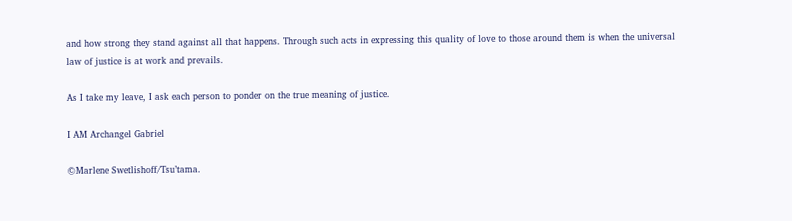and how strong they stand against all that happens. Through such acts in expressing this quality of love to those around them is when the universal law of justice is at work and prevails.

As I take my leave, I ask each person to ponder on the true meaning of justice.

I AM Archangel Gabriel

©Marlene Swetlishoff/Tsu’tama.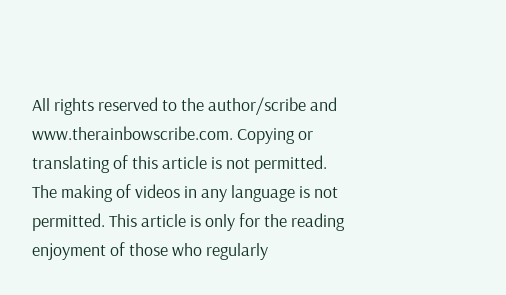All rights reserved to the author/scribe and www.therainbowscribe.com. Copying or translating of this article is not permitted. The making of videos in any language is not permitted. This article is only for the reading enjoyment of those who regularly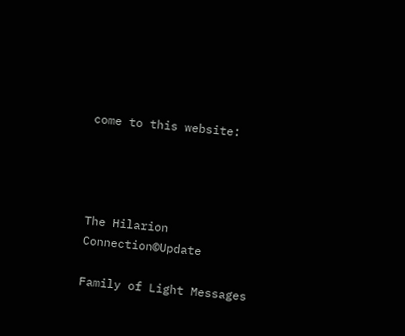come to this website:




The Hilarion Connection©Update

Family of Light Messages